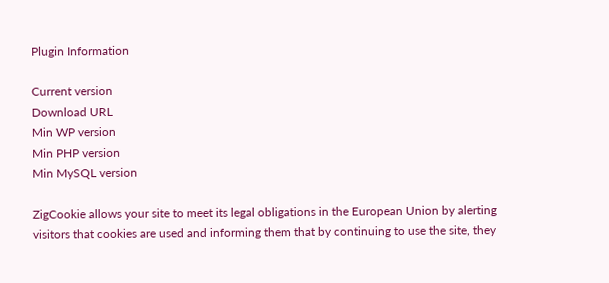Plugin Information

Current version
Download URL
Min WP version
Min PHP version
Min MySQL version

ZigCookie allows your site to meet its legal obligations in the European Union by alerting visitors that cookies are used and informing them that by continuing to use the site, they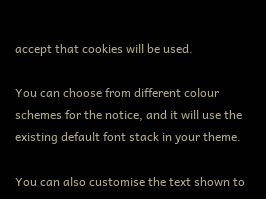accept that cookies will be used.

You can choose from different colour schemes for the notice, and it will use the existing default font stack in your theme.

You can also customise the text shown to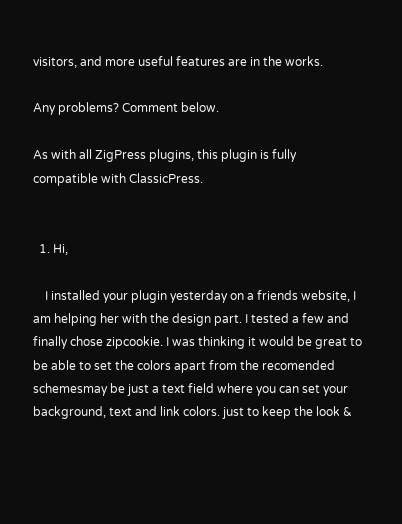visitors, and more useful features are in the works.

Any problems? Comment below.

As with all ZigPress plugins, this plugin is fully compatible with ClassicPress.


  1. Hi,

    I installed your plugin yesterday on a friends website, I am helping her with the design part. I tested a few and finally chose zipcookie. I was thinking it would be great to be able to set the colors apart from the recomended schemesmay be just a text field where you can set your background, text and link colors. just to keep the look &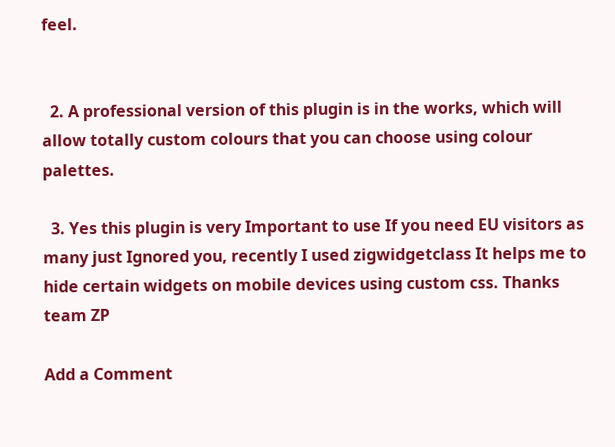feel.


  2. A professional version of this plugin is in the works, which will allow totally custom colours that you can choose using colour palettes.

  3. Yes this plugin is very Important to use If you need EU visitors as many just Ignored you, recently I used zigwidgetclass It helps me to hide certain widgets on mobile devices using custom css. Thanks team ZP

Add a Comment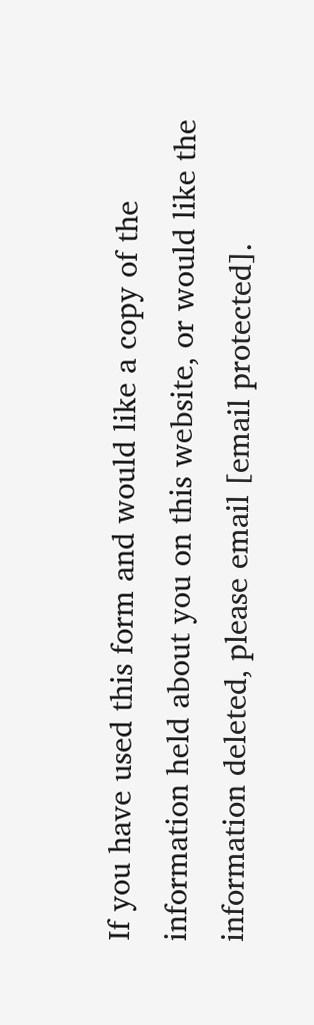If you have used this form and would like a copy of the information held about you on this website, or would like the information deleted, please email [email protected].